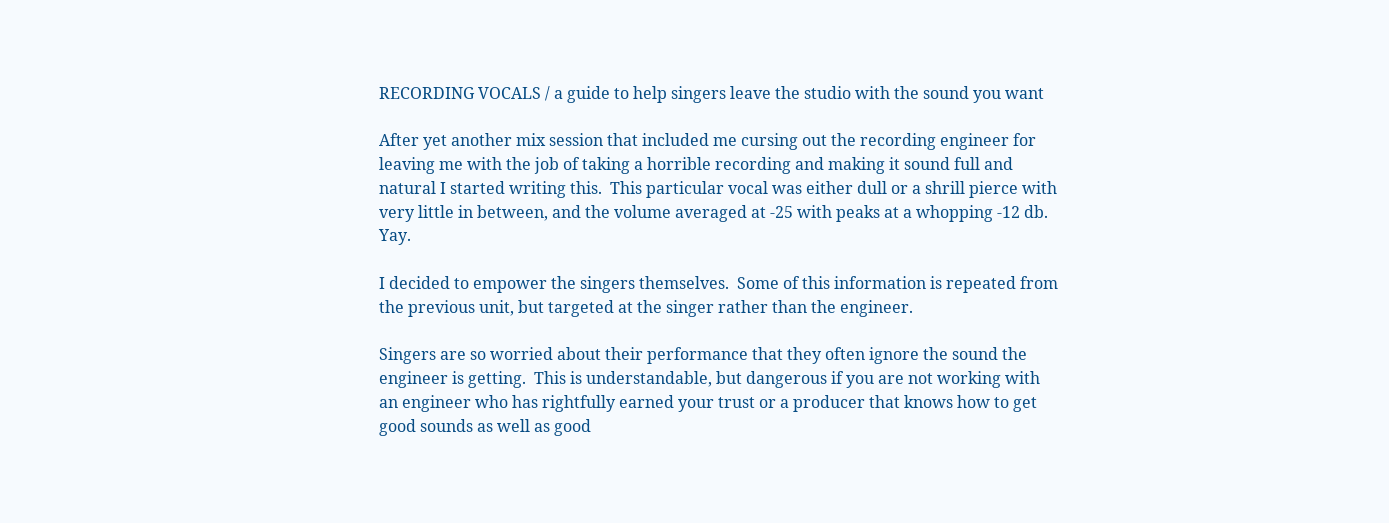RECORDING VOCALS / a guide to help singers leave the studio with the sound you want

After yet another mix session that included me cursing out the recording engineer for leaving me with the job of taking a horrible recording and making it sound full and natural I started writing this.  This particular vocal was either dull or a shrill pierce with very little in between, and the volume averaged at -25 with peaks at a whopping -12 db.  Yay.

I decided to empower the singers themselves.  Some of this information is repeated from the previous unit, but targeted at the singer rather than the engineer.

Singers are so worried about their performance that they often ignore the sound the engineer is getting.  This is understandable, but dangerous if you are not working with an engineer who has rightfully earned your trust or a producer that knows how to get good sounds as well as good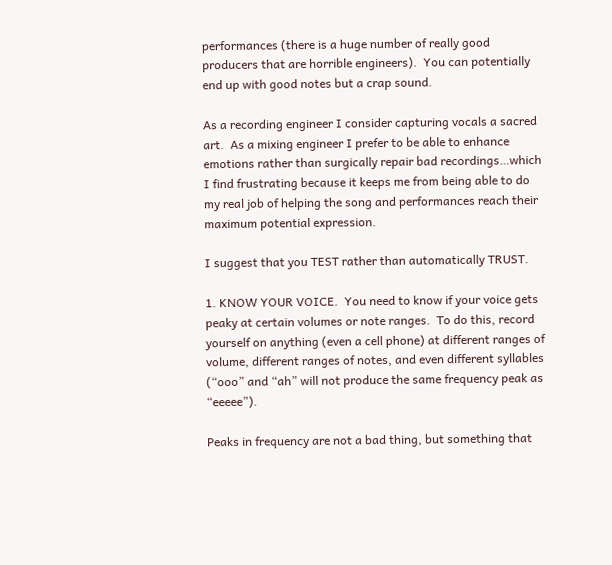performances (there is a huge number of really good producers that are horrible engineers).  You can potentially end up with good notes but a crap sound.

As a recording engineer I consider capturing vocals a sacred art.  As a mixing engineer I prefer to be able to enhance emotions rather than surgically repair bad recordings…which I find frustrating because it keeps me from being able to do my real job of helping the song and performances reach their maximum potential expression.

I suggest that you TEST rather than automatically TRUST.

1. KNOW YOUR VOICE.  You need to know if your voice gets peaky at certain volumes or note ranges.  To do this, record yourself on anything (even a cell phone) at different ranges of volume, different ranges of notes, and even different syllables (“ooo” and “ah” will not produce the same frequency peak as “eeeee”).

Peaks in frequency are not a bad thing, but something that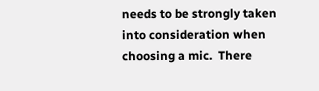needs to be strongly taken into consideration when choosing a mic.  There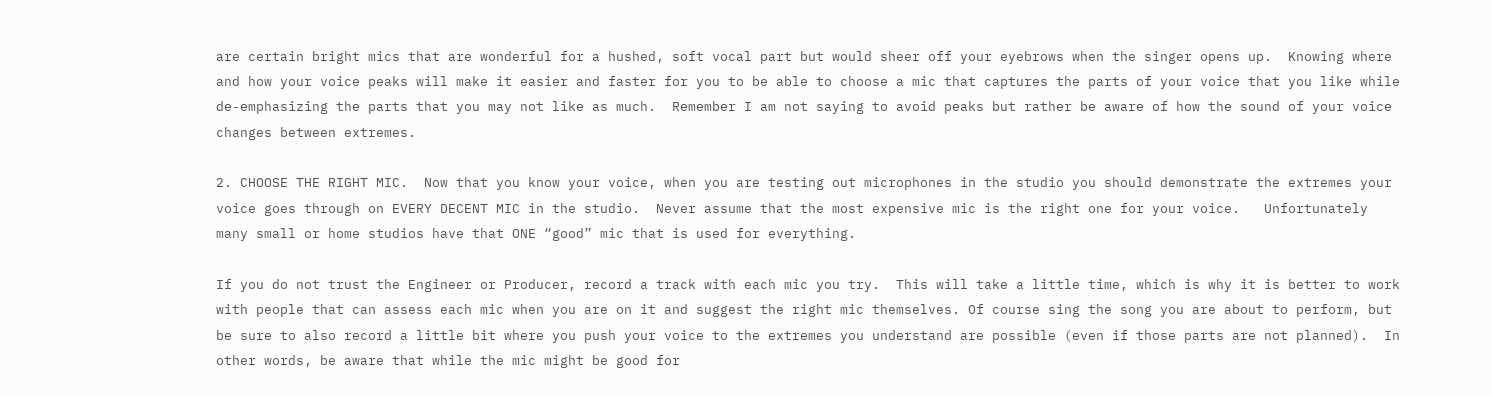are certain bright mics that are wonderful for a hushed, soft vocal part but would sheer off your eyebrows when the singer opens up.  Knowing where and how your voice peaks will make it easier and faster for you to be able to choose a mic that captures the parts of your voice that you like while de-emphasizing the parts that you may not like as much.  Remember I am not saying to avoid peaks but rather be aware of how the sound of your voice changes between extremes.

2. CHOOSE THE RIGHT MIC.  Now that you know your voice, when you are testing out microphones in the studio you should demonstrate the extremes your voice goes through on EVERY DECENT MIC in the studio.  Never assume that the most expensive mic is the right one for your voice.   Unfortunately many small or home studios have that ONE “good” mic that is used for everything.

If you do not trust the Engineer or Producer, record a track with each mic you try.  This will take a little time, which is why it is better to work with people that can assess each mic when you are on it and suggest the right mic themselves. Of course sing the song you are about to perform, but be sure to also record a little bit where you push your voice to the extremes you understand are possible (even if those parts are not planned).  In other words, be aware that while the mic might be good for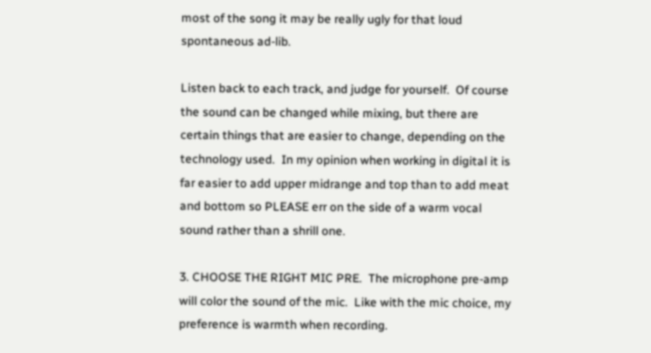most of the song it may be really ugly for that loud spontaneous ad-lib.

Listen back to each track, and judge for yourself.  Of course the sound can be changed while mixing, but there are certain things that are easier to change, depending on the technology used.  In my opinion when working in digital it is far easier to add upper midrange and top than to add meat and bottom so PLEASE err on the side of a warm vocal sound rather than a shrill one.

3. CHOOSE THE RIGHT MIC PRE.  The microphone pre-amp will color the sound of the mic.  Like with the mic choice, my preference is warmth when recording.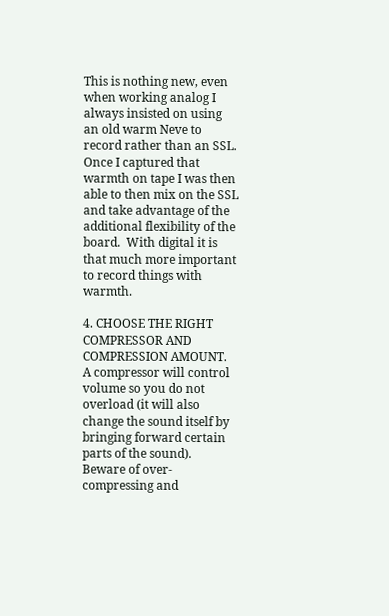This is nothing new, even when working analog I always insisted on using an old warm Neve to record rather than an SSL. Once I captured that warmth on tape I was then able to then mix on the SSL and take advantage of the additional flexibility of the board.  With digital it is that much more important to record things with warmth.

4. CHOOSE THE RIGHT COMPRESSOR AND COMPRESSION AMOUNT.  A compressor will control volume so you do not overload (it will also change the sound itself by bringing forward certain parts of the sound).  Beware of over-compressing and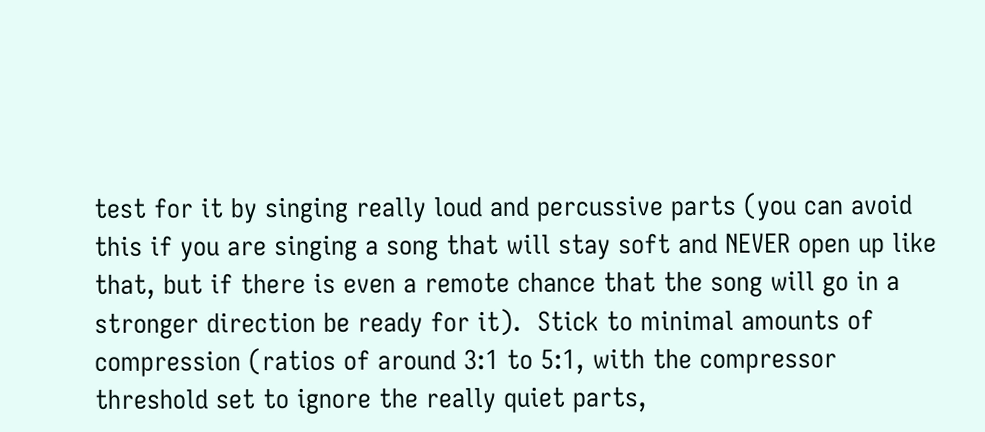test for it by singing really loud and percussive parts (you can avoid this if you are singing a song that will stay soft and NEVER open up like that, but if there is even a remote chance that the song will go in a stronger direction be ready for it).  Stick to minimal amounts of compression (ratios of around 3:1 to 5:1, with the compressor threshold set to ignore the really quiet parts,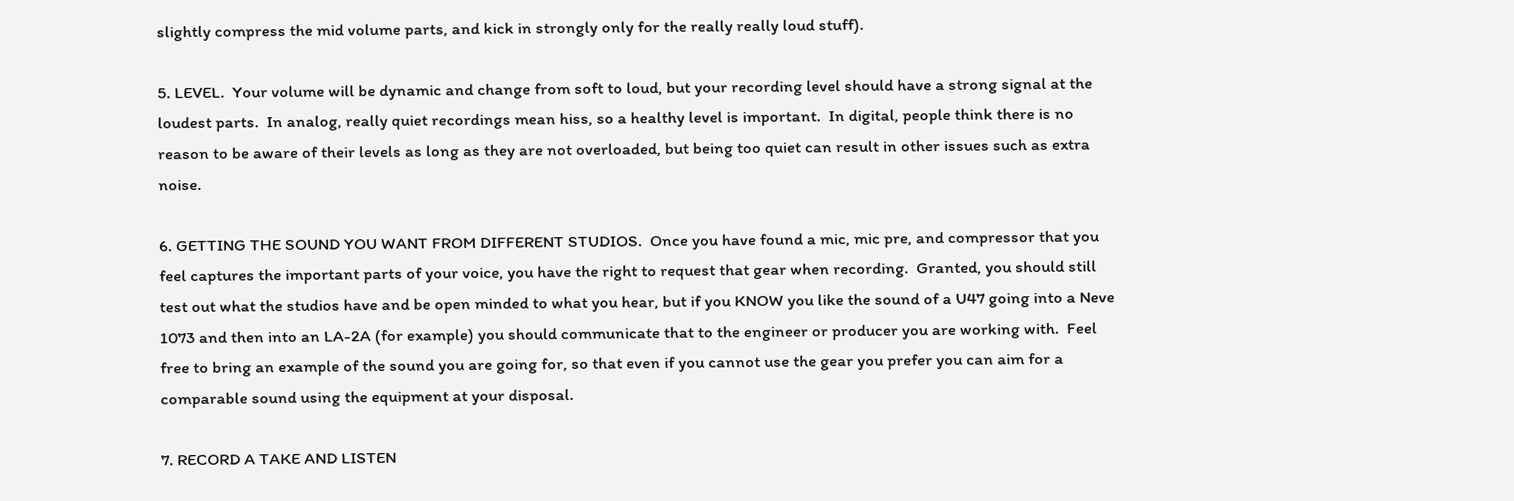slightly compress the mid volume parts, and kick in strongly only for the really really loud stuff).

5. LEVEL.  Your volume will be dynamic and change from soft to loud, but your recording level should have a strong signal at the loudest parts.  In analog, really quiet recordings mean hiss, so a healthy level is important.  In digital, people think there is no reason to be aware of their levels as long as they are not overloaded, but being too quiet can result in other issues such as extra noise.

6. GETTING THE SOUND YOU WANT FROM DIFFERENT STUDIOS.  Once you have found a mic, mic pre, and compressor that you feel captures the important parts of your voice, you have the right to request that gear when recording.  Granted, you should still test out what the studios have and be open minded to what you hear, but if you KNOW you like the sound of a U47 going into a Neve 1073 and then into an LA-2A (for example) you should communicate that to the engineer or producer you are working with.  Feel free to bring an example of the sound you are going for, so that even if you cannot use the gear you prefer you can aim for a comparable sound using the equipment at your disposal.

7. RECORD A TAKE AND LISTEN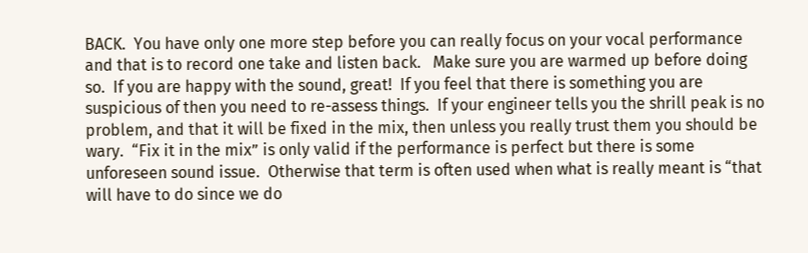BACK.  You have only one more step before you can really focus on your vocal performance and that is to record one take and listen back.   Make sure you are warmed up before doing so.  If you are happy with the sound, great!  If you feel that there is something you are suspicious of then you need to re-assess things.  If your engineer tells you the shrill peak is no problem, and that it will be fixed in the mix, then unless you really trust them you should be wary.  “Fix it in the mix” is only valid if the performance is perfect but there is some unforeseen sound issue.  Otherwise that term is often used when what is really meant is “that will have to do since we do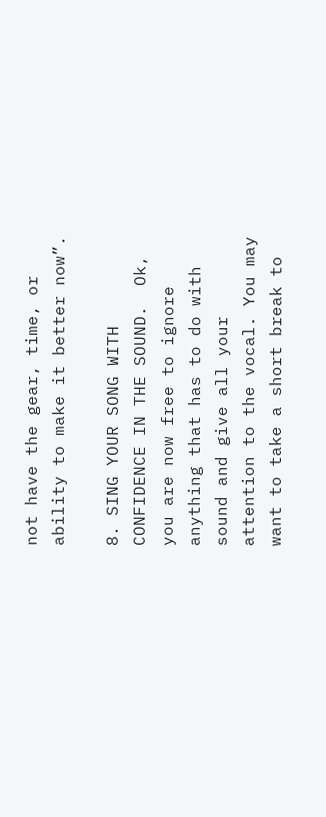not have the gear, time, or ability to make it better now”.

8. SING YOUR SONG WITH CONFIDENCE IN THE SOUND.  Ok, you are now free to ignore anything that has to do with sound and give all your attention to the vocal. You may want to take a short break to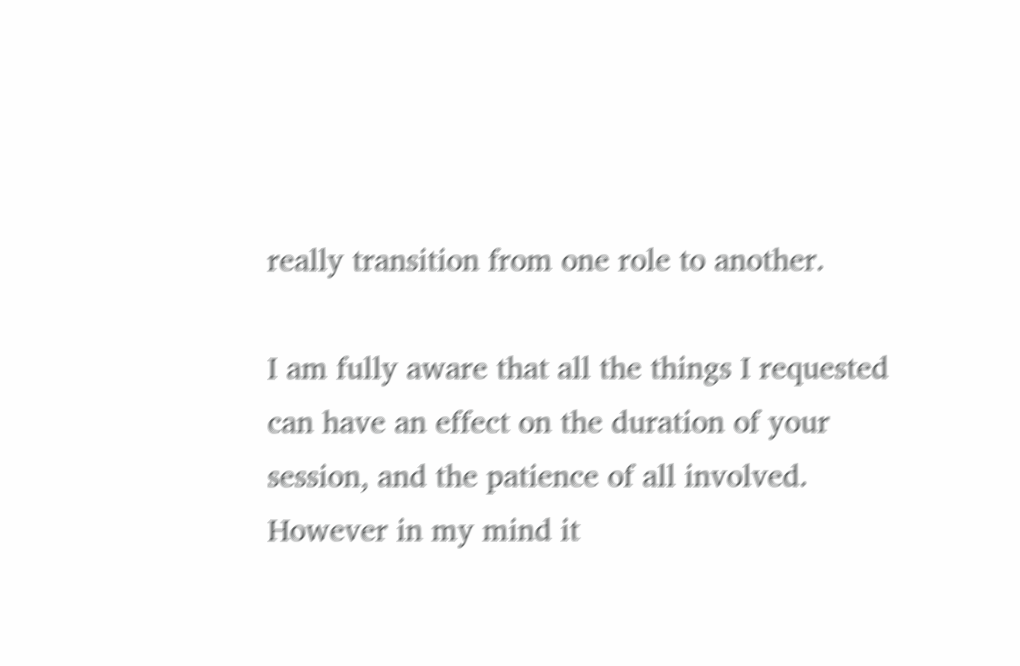really transition from one role to another.

I am fully aware that all the things I requested can have an effect on the duration of your session, and the patience of all involved.  However in my mind it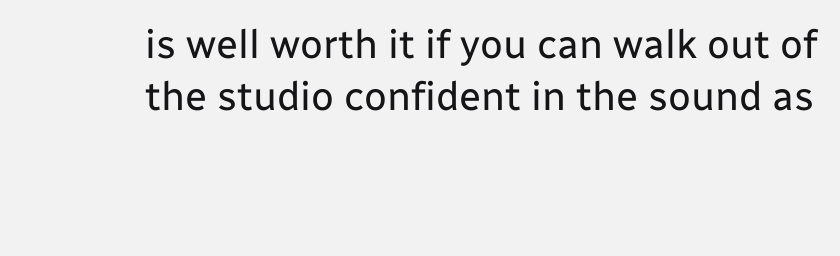is well worth it if you can walk out of the studio confident in the sound as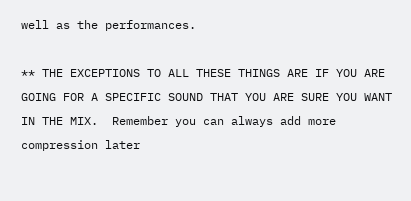well as the performances.

** THE EXCEPTIONS TO ALL THESE THINGS ARE IF YOU ARE GOING FOR A SPECIFIC SOUND THAT YOU ARE SURE YOU WANT IN THE MIX.  Remember you can always add more compression later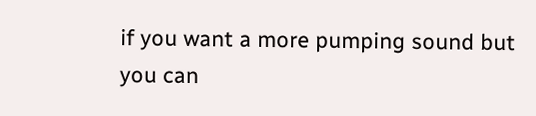if you want a more pumping sound but you can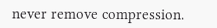never remove compression.